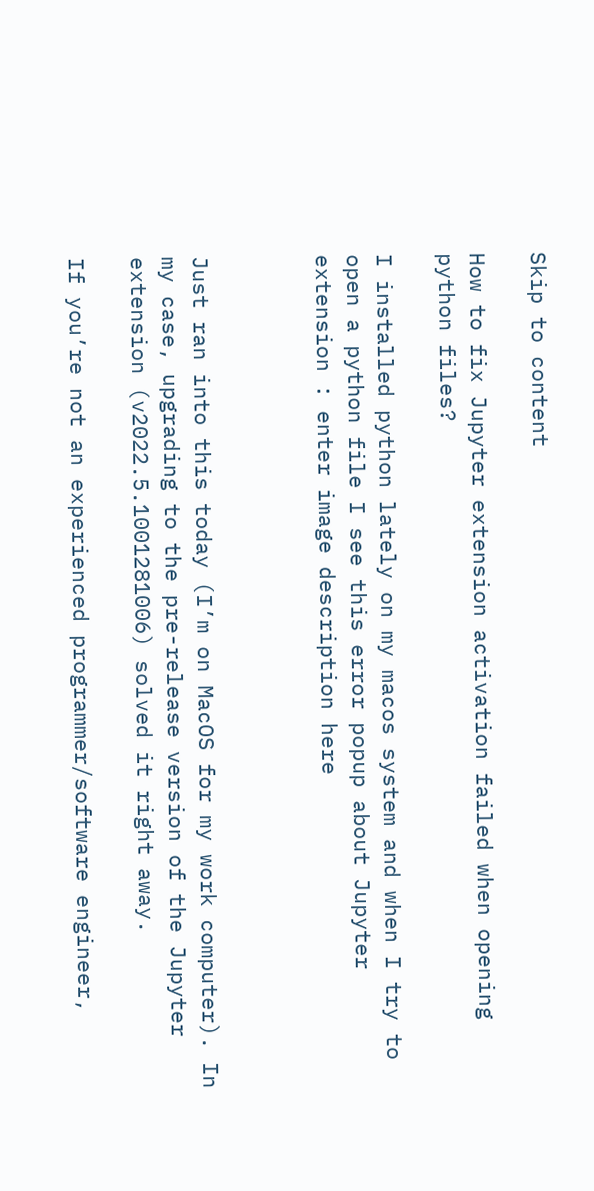Skip to content

How to fix Jupyter extension activation failed when opening python files?

I installed python lately on my macos system and when I try to open a python file I see this error popup about Jupyter extension : enter image description here



Just ran into this today (I’m on MacOS for my work computer). In my case, upgrading to the pre-release version of the Jupyter extension (v2022.5.1001281006) solved it right away.

If you’re not an experienced programmer/software engineer,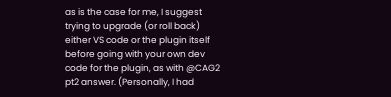as is the case for me, I suggest trying to upgrade (or roll back) either VS code or the plugin itself before going with your own dev code for the plugin, as with @CAG2 pt2 answer. (Personally, I had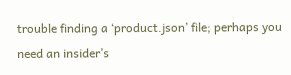trouble finding a ‘product.json’ file; perhaps you need an insider’s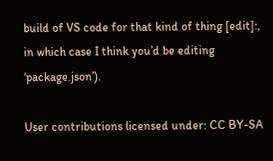build of VS code for that kind of thing [edit]:, in which case I think you’d be editing ‘package.json’).

User contributions licensed under: CC BY-SA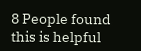8 People found this is helpful